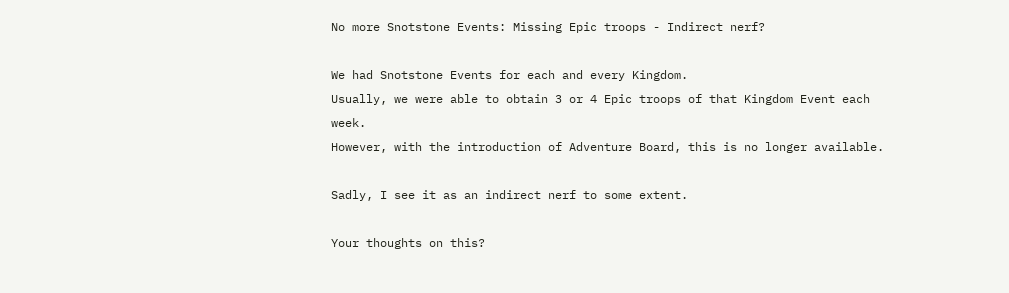No more Snotstone Events: Missing Epic troops - Indirect nerf?

We had Snotstone Events for each and every Kingdom.
Usually, we were able to obtain 3 or 4 Epic troops of that Kingdom Event each week.
However, with the introduction of Adventure Board, this is no longer available.

Sadly, I see it as an indirect nerf to some extent.

Your thoughts on this?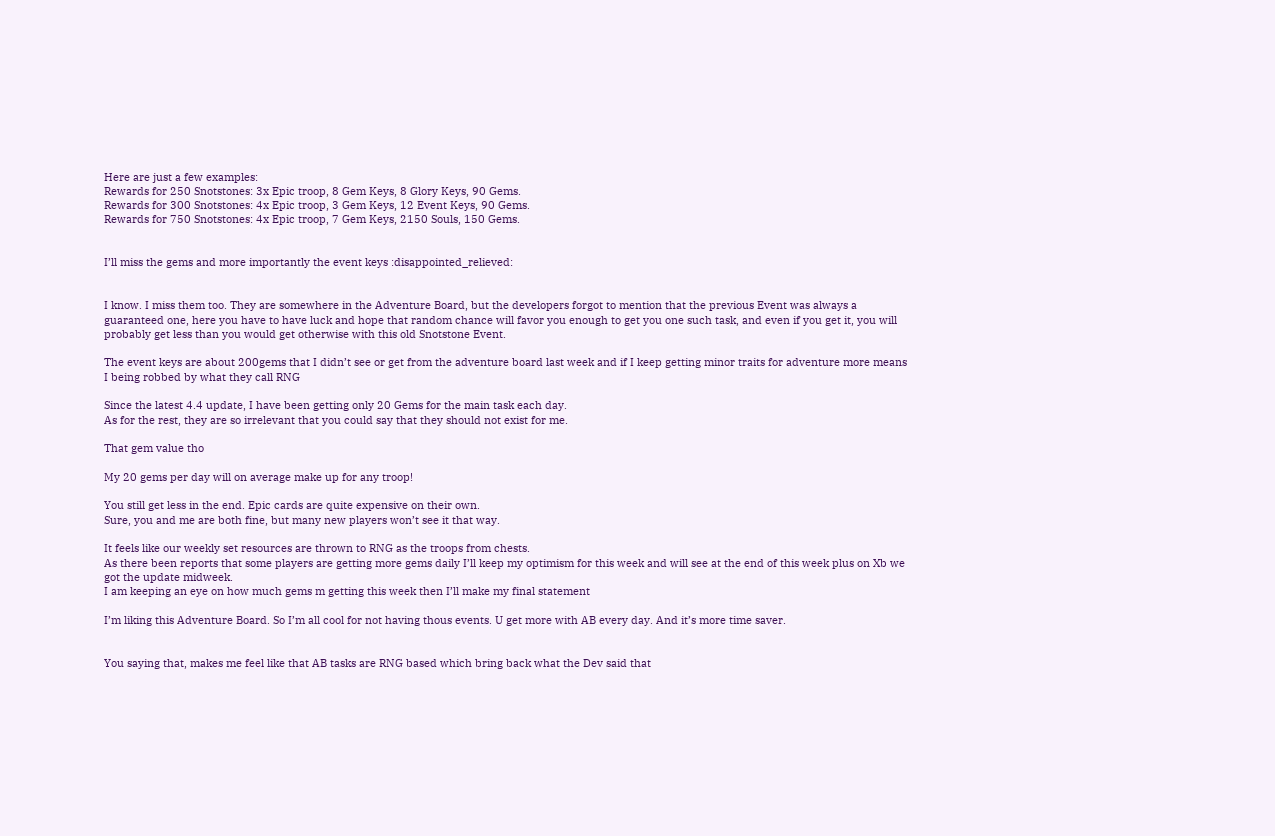Here are just a few examples:
Rewards for 250 Snotstones: 3x Epic troop, 8 Gem Keys, 8 Glory Keys, 90 Gems.
Rewards for 300 Snotstones: 4x Epic troop, 3 Gem Keys, 12 Event Keys, 90 Gems.
Rewards for 750 Snotstones: 4x Epic troop, 7 Gem Keys, 2150 Souls, 150 Gems.


I’ll miss the gems and more importantly the event keys :disappointed_relieved:


I know. I miss them too. They are somewhere in the Adventure Board, but the developers forgot to mention that the previous Event was always a guaranteed one, here you have to have luck and hope that random chance will favor you enough to get you one such task, and even if you get it, you will probably get less than you would get otherwise with this old Snotstone Event.

The event keys are about 200gems that I didn’t see or get from the adventure board last week and if I keep getting minor traits for adventure more means I being robbed by what they call RNG

Since the latest 4.4 update, I have been getting only 20 Gems for the main task each day.
As for the rest, they are so irrelevant that you could say that they should not exist for me.

That gem value tho

My 20 gems per day will on average make up for any troop!

You still get less in the end. Epic cards are quite expensive on their own.
Sure, you and me are both fine, but many new players won’t see it that way.

It feels like our weekly set resources are thrown to RNG as the troops from chests.
As there been reports that some players are getting more gems daily I’ll keep my optimism for this week and will see at the end of this week plus on Xb we got the update midweek.
I am keeping an eye on how much gems m getting this week then I’ll make my final statement

I’m liking this Adventure Board. So I’m all cool for not having thous events. U get more with AB every day. And it’s more time saver.


You saying that, makes me feel like that AB tasks are RNG based which bring back what the Dev said that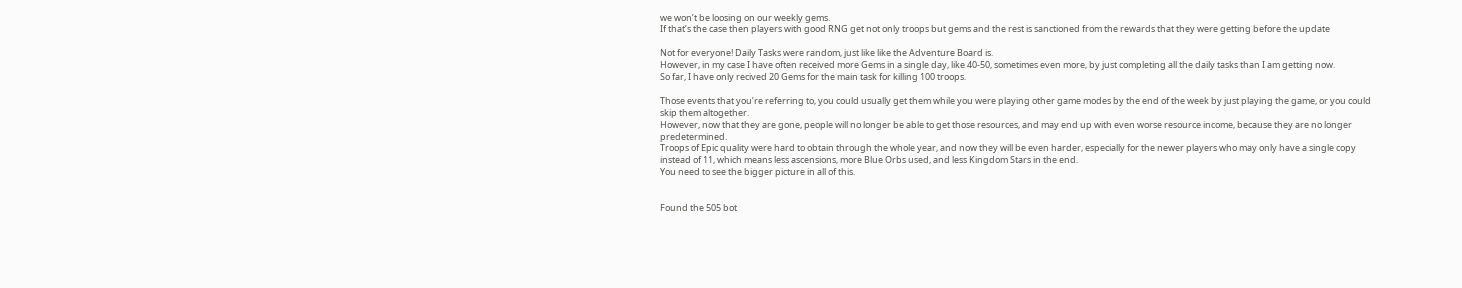we won’t be loosing on our weekly gems.
If that’s the case then players with good RNG get not only troops but gems and the rest is sanctioned from the rewards that they were getting before the update

Not for everyone! Daily Tasks were random, just like like the Adventure Board is.
However, in my case I have often received more Gems in a single day, like 40-50, sometimes even more, by just completing all the daily tasks than I am getting now.
So far, I have only recived 20 Gems for the main task for killing 100 troops.

Those events that you’re referring to, you could usually get them while you were playing other game modes by the end of the week by just playing the game, or you could skip them altogether.
However, now that they are gone, people will no longer be able to get those resources, and may end up with even worse resource income, because they are no longer predetermined.
Troops of Epic quality were hard to obtain through the whole year, and now they will be even harder, especially for the newer players who may only have a single copy instead of 11, which means less ascensions, more Blue Orbs used, and less Kingdom Stars in the end.
You need to see the bigger picture in all of this.


Found the 505 bot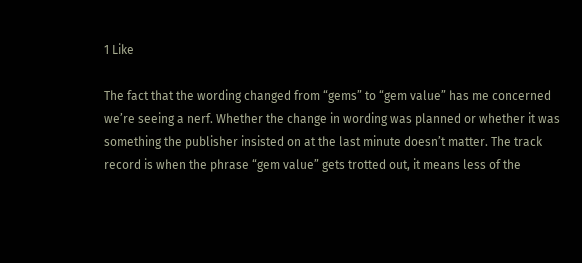1 Like

The fact that the wording changed from “gems” to “gem value” has me concerned we’re seeing a nerf. Whether the change in wording was planned or whether it was something the publisher insisted on at the last minute doesn’t matter. The track record is when the phrase “gem value” gets trotted out, it means less of the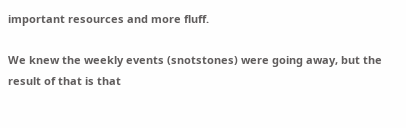important resources and more fluff.

We knew the weekly events (snotstones) were going away, but the result of that is that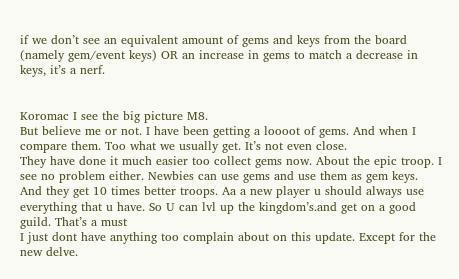if we don’t see an equivalent amount of gems and keys from the board (namely gem/event keys) OR an increase in gems to match a decrease in keys, it’s a nerf.


Koromac I see the big picture M8.
But believe me or not. I have been getting a loooot of gems. And when I compare them. Too what we usually get. It’s not even close.
They have done it much easier too collect gems now. About the epic troop. I see no problem either. Newbies can use gems and use them as gem keys. And they get 10 times better troops. Aa a new player u should always use everything that u have. So U can lvl up the kingdom’s.and get on a good guild. That’s a must
I just dont have anything too complain about on this update. Except for the new delve.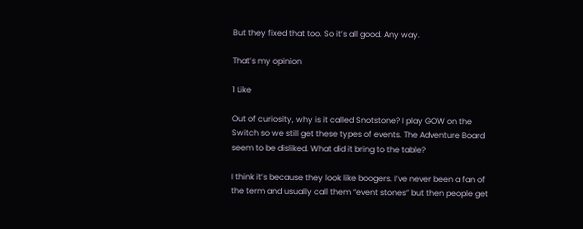But they fixed that too. So it’s all good. Any way.

That’s my opinion

1 Like

Out of curiosity, why is it called Snotstone? I play GOW on the Switch so we still get these types of events. The Adventure Board seem to be disliked. What did it bring to the table?

I think it’s because they look like boogers. I’ve never been a fan of the term and usually call them “event stones” but then people get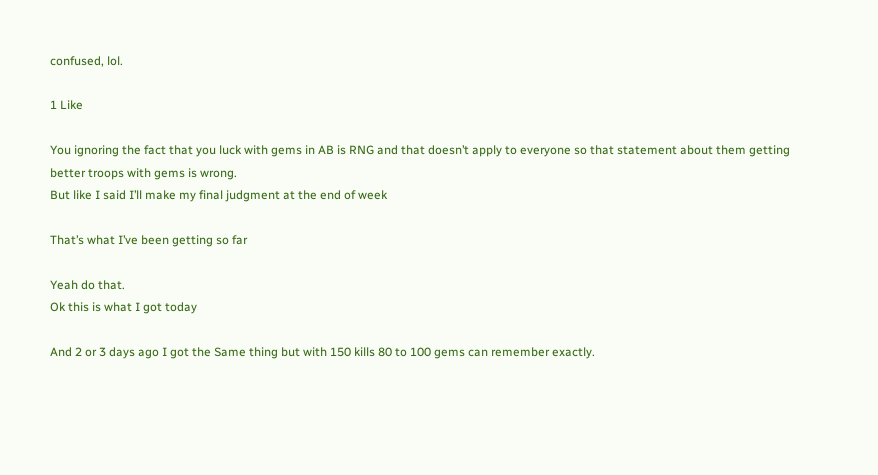confused, lol.

1 Like

You ignoring the fact that you luck with gems in AB is RNG and that doesn’t apply to everyone so that statement about them getting better troops with gems is wrong.
But like I said I’ll make my final judgment at the end of week

That’s what I’ve been getting so far

Yeah do that.
Ok this is what I got today

And 2 or 3 days ago I got the Same thing but with 150 kills 80 to 100 gems can remember exactly.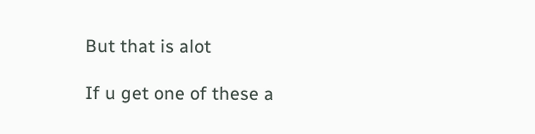But that is alot

If u get one of these a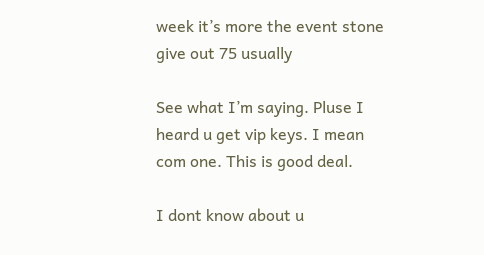week it’s more the event stone give out 75 usually

See what I’m saying. Pluse I heard u get vip keys. I mean com one. This is good deal.

I dont know about u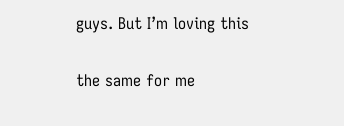guys. But I’m loving this

the same for me